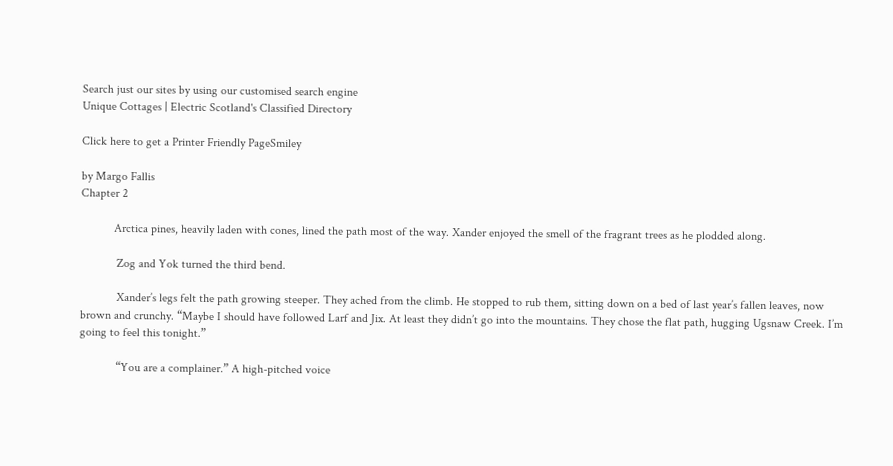Search just our sites by using our customised search engine
Unique Cottages | Electric Scotland's Classified Directory

Click here to get a Printer Friendly PageSmiley

by Margo Fallis
Chapter 2

           Arctica pines, heavily laden with cones, lined the path most of the way. Xander enjoyed the smell of the fragrant trees as he plodded along.

            Zog and Yok turned the third bend.

            Xander’s legs felt the path growing steeper. They ached from the climb. He stopped to rub them, sitting down on a bed of last year’s fallen leaves, now brown and crunchy. “Maybe I should have followed Larf and Jix. At least they didn’t go into the mountains. They chose the flat path, hugging Ugsnaw Creek. I’m going to feel this tonight.”

            “You are a complainer.” A high-pitched voice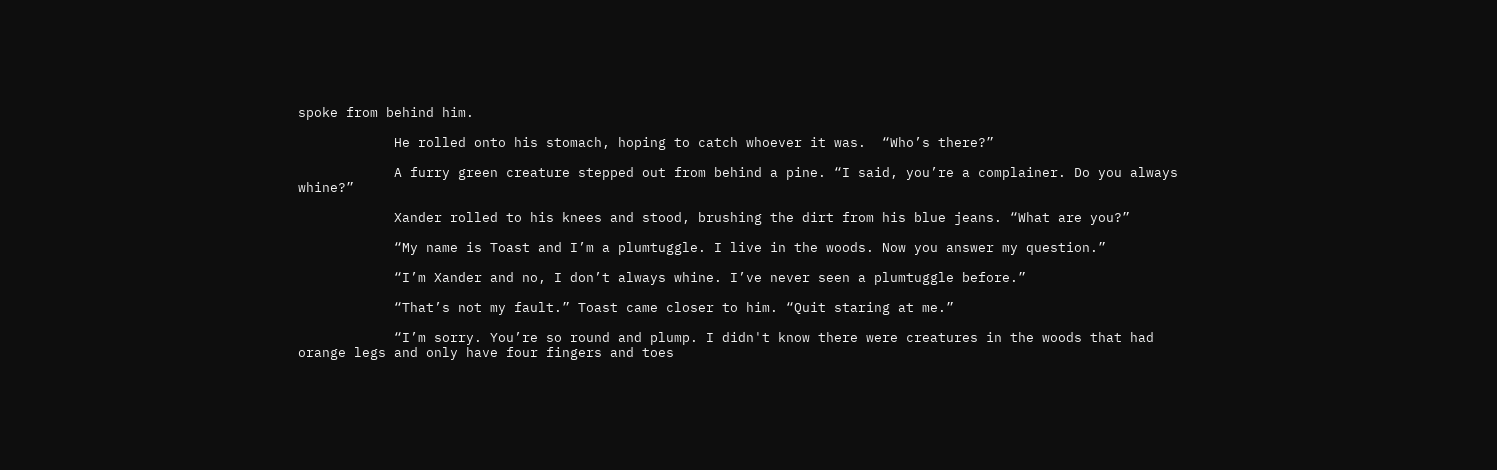spoke from behind him.

            He rolled onto his stomach, hoping to catch whoever it was.  “Who’s there?”

            A furry green creature stepped out from behind a pine. “I said, you’re a complainer. Do you always whine?”

            Xander rolled to his knees and stood, brushing the dirt from his blue jeans. “What are you?”

            “My name is Toast and I’m a plumtuggle. I live in the woods. Now you answer my question.”

            “I’m Xander and no, I don’t always whine. I’ve never seen a plumtuggle before.”

            “That’s not my fault.” Toast came closer to him. “Quit staring at me.”

            “I’m sorry. You’re so round and plump. I didn't know there were creatures in the woods that had orange legs and only have four fingers and toes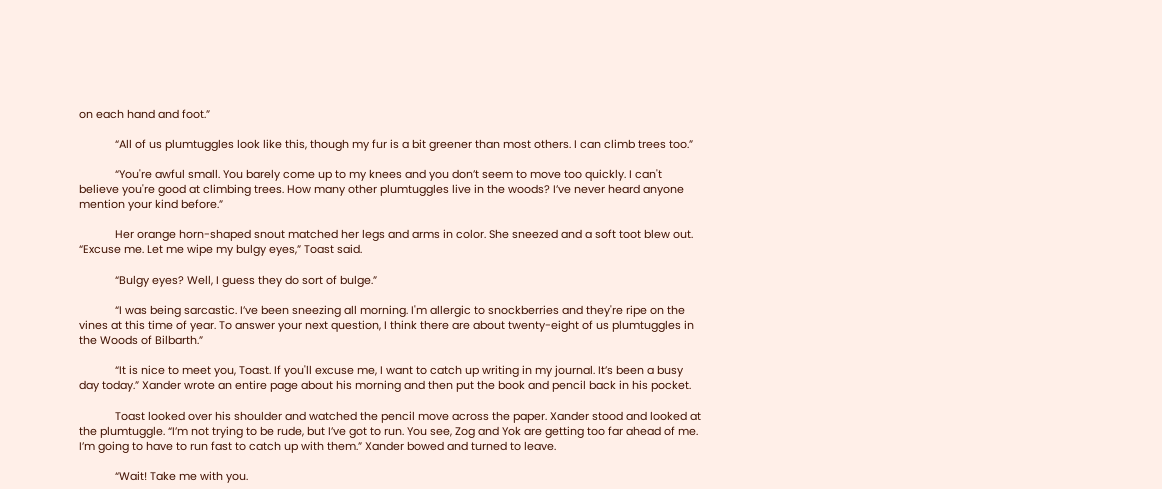on each hand and foot.”

            “All of us plumtuggles look like this, though my fur is a bit greener than most others. I can climb trees too.”

            “You're awful small. You barely come up to my knees and you don’t seem to move too quickly. I can't believe you're good at climbing trees. How many other plumtuggles live in the woods? I’ve never heard anyone mention your kind before.”

            Her orange horn-shaped snout matched her legs and arms in color. She sneezed and a soft toot blew out. “Excuse me. Let me wipe my bulgy eyes,” Toast said.

            “Bulgy eyes? Well, I guess they do sort of bulge.”

            “I was being sarcastic. I’ve been sneezing all morning. I'm allergic to snockberries and they're ripe on the vines at this time of year. To answer your next question, I think there are about twenty-eight of us plumtuggles in the Woods of Bilbarth.”

            “It is nice to meet you, Toast. If you'll excuse me, I want to catch up writing in my journal. It’s been a busy day today.” Xander wrote an entire page about his morning and then put the book and pencil back in his pocket.

            Toast looked over his shoulder and watched the pencil move across the paper. Xander stood and looked at the plumtuggle. “I’m not trying to be rude, but I’ve got to run. You see, Zog and Yok are getting too far ahead of me. I’m going to have to run fast to catch up with them.” Xander bowed and turned to leave.

            “Wait! Take me with you.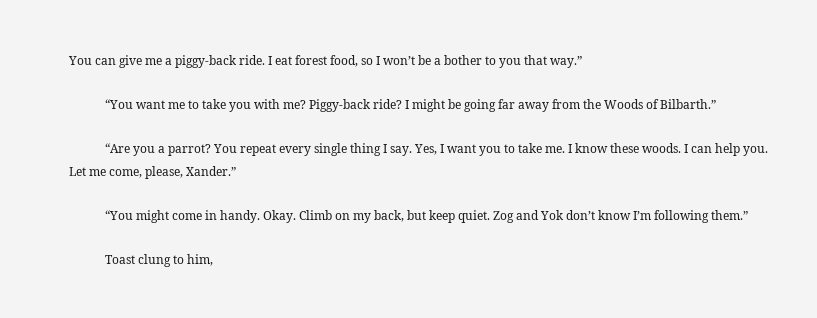You can give me a piggy-back ride. I eat forest food, so I won’t be a bother to you that way.”

            “You want me to take you with me? Piggy-back ride? I might be going far away from the Woods of Bilbarth.”

            “Are you a parrot? You repeat every single thing I say. Yes, I want you to take me. I know these woods. I can help you. Let me come, please, Xander.”

            “You might come in handy. Okay. Climb on my back, but keep quiet. Zog and Yok don’t know I’m following them.”

            Toast clung to him,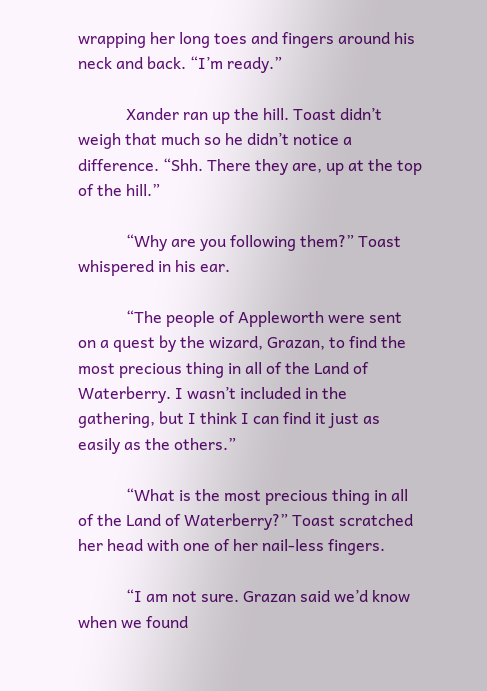wrapping her long toes and fingers around his neck and back. “I’m ready.”

            Xander ran up the hill. Toast didn’t weigh that much so he didn’t notice a difference. “Shh. There they are, up at the top of the hill.”

            “Why are you following them?” Toast whispered in his ear.

            “The people of Appleworth were sent on a quest by the wizard, Grazan, to find the most precious thing in all of the Land of Waterberry. I wasn’t included in the gathering, but I think I can find it just as easily as the others.”

            “What is the most precious thing in all of the Land of Waterberry?” Toast scratched her head with one of her nail-less fingers.

            “I am not sure. Grazan said we’d know when we found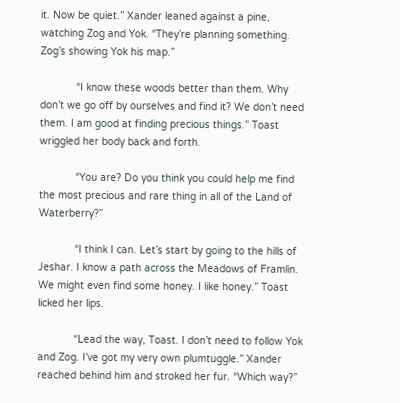it. Now be quiet.” Xander leaned against a pine, watching Zog and Yok. “They’re planning something. Zog’s showing Yok his map.”

            “I know these woods better than them. Why don’t we go off by ourselves and find it? We don’t need them. I am good at finding precious things.” Toast wriggled her body back and forth.

            “You are? Do you think you could help me find the most precious and rare thing in all of the Land of Waterberry?”

            “I think I can. Let’s start by going to the hills of Jeshar. I know a path across the Meadows of Framlin. We might even find some honey. I like honey.” Toast licked her lips.

            “Lead the way, Toast. I don’t need to follow Yok and Zog. I’ve got my very own plumtuggle.” Xander reached behind him and stroked her fur. “Which way?”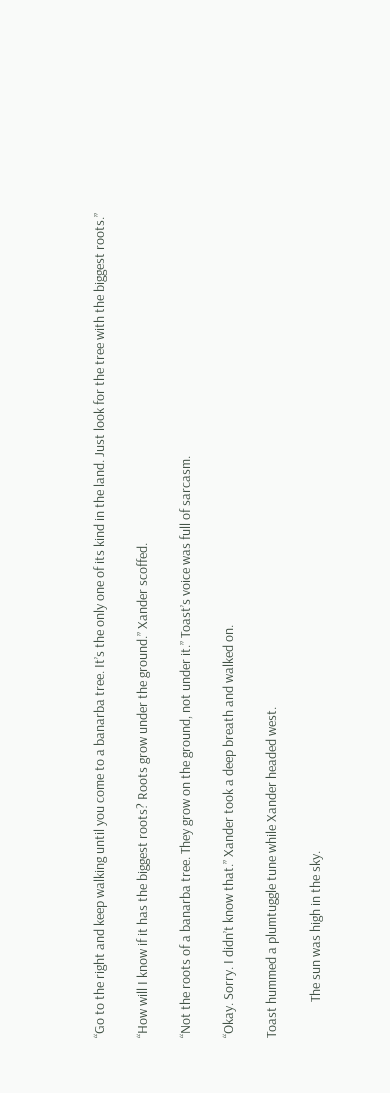“Go to the right and keep walking until you come to a banarba tree. It’s the only one of its kind in the land. Just look for the tree with the biggest roots.”

“How will I know if it has the biggest roots? Roots grow under the ground.” Xander scoffed.

“Not the roots of a banarba tree. They grow on the ground, not under it.” Toast’s voice was full of sarcasm.

“Okay. Sorry. I didn’t know that.” Xander took a deep breath and walked on.

Toast hummed a plumtuggle tune while Xander headed west.

            The sun was high in the sky.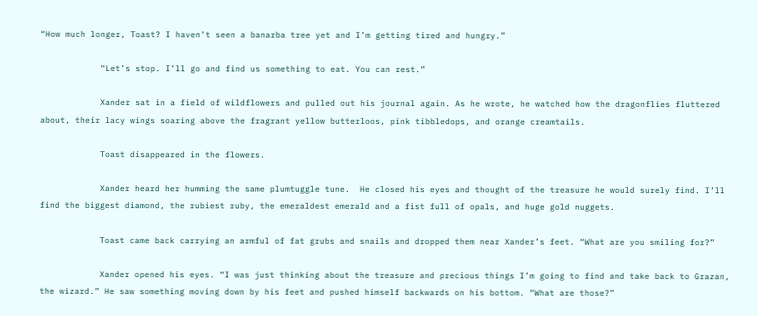“How much longer, Toast? I haven’t seen a banarba tree yet and I’m getting tired and hungry.”

            “Let’s stop. I’ll go and find us something to eat. You can rest.”

            Xander sat in a field of wildflowers and pulled out his journal again. As he wrote, he watched how the dragonflies fluttered about, their lacy wings soaring above the fragrant yellow butterloos, pink tibbledops, and orange creamtails.

            Toast disappeared in the flowers.

            Xander heard her humming the same plumtuggle tune.  He closed his eyes and thought of the treasure he would surely find. I’ll find the biggest diamond, the rubiest ruby, the emeraldest emerald and a fist full of opals, and huge gold nuggets.

            Toast came back carrying an armful of fat grubs and snails and dropped them near Xander’s feet. “What are you smiling for?”

            Xander opened his eyes. “I was just thinking about the treasure and precious things I’m going to find and take back to Grazan, the wizard.” He saw something moving down by his feet and pushed himself backwards on his bottom. “What are those?”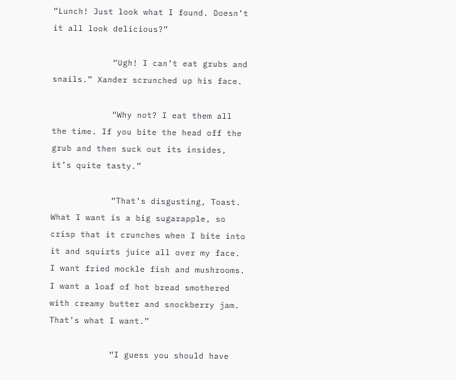“Lunch! Just look what I found. Doesn’t it all look delicious?”

            “Ugh! I can’t eat grubs and snails.” Xander scrunched up his face.

            “Why not? I eat them all the time. If you bite the head off the grub and then suck out its insides, it’s quite tasty.”

            “That’s disgusting, Toast. What I want is a big sugarapple, so crisp that it crunches when I bite into it and squirts juice all over my face. I want fried mockle fish and mushrooms. I want a loaf of hot bread smothered with creamy butter and snockberry jam. That’s what I want.”

            “I guess you should have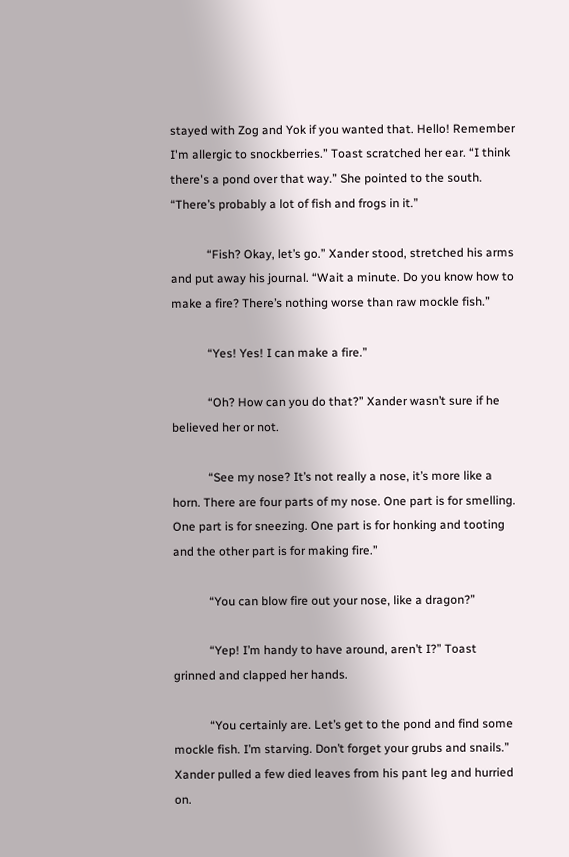stayed with Zog and Yok if you wanted that. Hello! Remember I'm allergic to snockberries.” Toast scratched her ear. “I think there's a pond over that way.” She pointed to the south. “There’s probably a lot of fish and frogs in it.”

            “Fish? Okay, let’s go.” Xander stood, stretched his arms and put away his journal. “Wait a minute. Do you know how to make a fire? There’s nothing worse than raw mockle fish.”

            “Yes! Yes! I can make a fire.”

            “Oh? How can you do that?” Xander wasn’t sure if he believed her or not.

            “See my nose? It’s not really a nose, it’s more like a horn. There are four parts of my nose. One part is for smelling. One part is for sneezing. One part is for honking and tooting and the other part is for making fire.”

            “You can blow fire out your nose, like a dragon?”

            “Yep! I’m handy to have around, aren’t I?” Toast grinned and clapped her hands.

            “You certainly are. Let’s get to the pond and find some mockle fish. I’m starving. Don’t forget your grubs and snails.” Xander pulled a few died leaves from his pant leg and hurried on.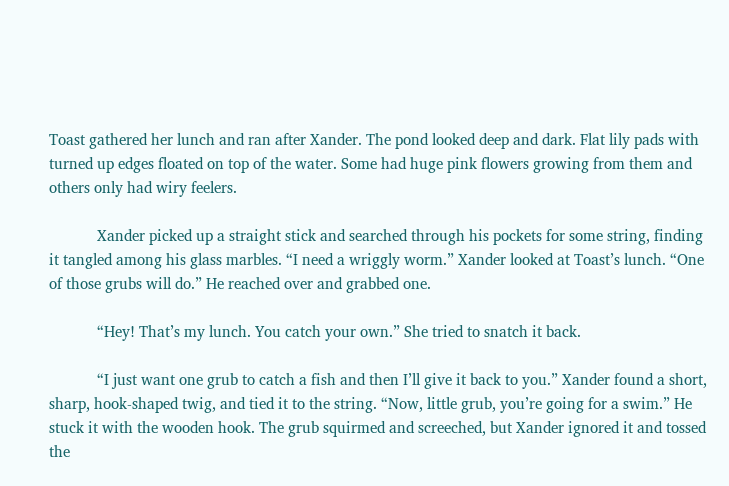Toast gathered her lunch and ran after Xander. The pond looked deep and dark. Flat lily pads with turned up edges floated on top of the water. Some had huge pink flowers growing from them and others only had wiry feelers.

            Xander picked up a straight stick and searched through his pockets for some string, finding it tangled among his glass marbles. “I need a wriggly worm.” Xander looked at Toast’s lunch. “One of those grubs will do.” He reached over and grabbed one.

            “Hey! That’s my lunch. You catch your own.” She tried to snatch it back.

            “I just want one grub to catch a fish and then I’ll give it back to you.” Xander found a short, sharp, hook-shaped twig, and tied it to the string. “Now, little grub, you’re going for a swim.” He stuck it with the wooden hook. The grub squirmed and screeched, but Xander ignored it and tossed the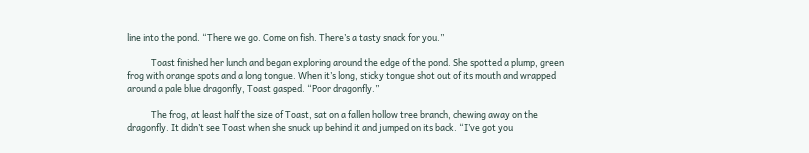line into the pond. “There we go. Come on fish. There’s a tasty snack for you.”

            Toast finished her lunch and began exploring around the edge of the pond. She spotted a plump, green frog with orange spots and a long tongue. When it’s long, sticky tongue shot out of its mouth and wrapped around a pale blue dragonfly, Toast gasped. “Poor dragonfly.”

            The frog, at least half the size of Toast, sat on a fallen hollow tree branch, chewing away on the dragonfly. It didn’t see Toast when she snuck up behind it and jumped on its back. “I’ve got you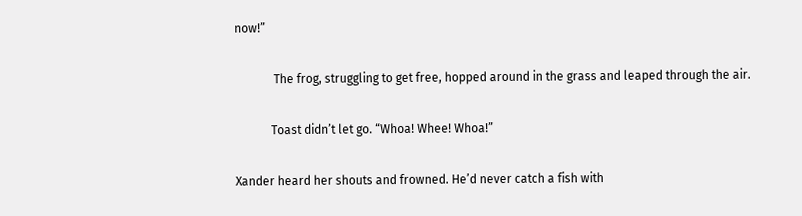now!”

             The frog, struggling to get free, hopped around in the grass and leaped through the air.

            Toast didn’t let go. “Whoa! Whee! Whoa!”

Xander heard her shouts and frowned. He’d never catch a fish with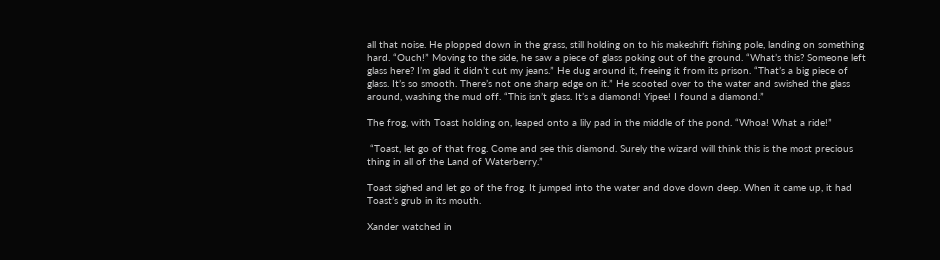all that noise. He plopped down in the grass, still holding on to his makeshift fishing pole, landing on something hard. “Ouch!” Moving to the side, he saw a piece of glass poking out of the ground. “What’s this? Someone left glass here? I’m glad it didn’t cut my jeans.” He dug around it, freeing it from its prison. “That’s a big piece of glass. It’s so smooth. There’s not one sharp edge on it.” He scooted over to the water and swished the glass around, washing the mud off. “This isn’t glass. It’s a diamond! Yipee! I found a diamond.”

The frog, with Toast holding on, leaped onto a lily pad in the middle of the pond. “Whoa! What a ride!”

 “Toast, let go of that frog. Come and see this diamond. Surely the wizard will think this is the most precious thing in all of the Land of Waterberry.”

Toast sighed and let go of the frog. It jumped into the water and dove down deep. When it came up, it had Toast’s grub in its mouth.

Xander watched in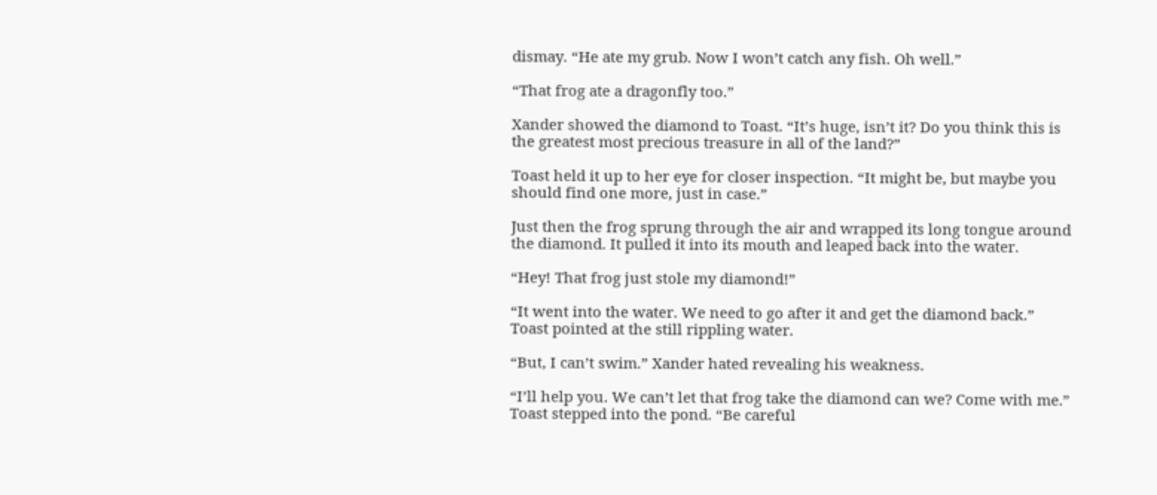dismay. “He ate my grub. Now I won’t catch any fish. Oh well.”

“That frog ate a dragonfly too.”

Xander showed the diamond to Toast. “It’s huge, isn’t it? Do you think this is the greatest most precious treasure in all of the land?”

Toast held it up to her eye for closer inspection. “It might be, but maybe you should find one more, just in case.”

Just then the frog sprung through the air and wrapped its long tongue around the diamond. It pulled it into its mouth and leaped back into the water.

“Hey! That frog just stole my diamond!”

“It went into the water. We need to go after it and get the diamond back.” Toast pointed at the still rippling water.

“But, I can’t swim.” Xander hated revealing his weakness.

“I’ll help you. We can’t let that frog take the diamond can we? Come with me.” Toast stepped into the pond. “Be careful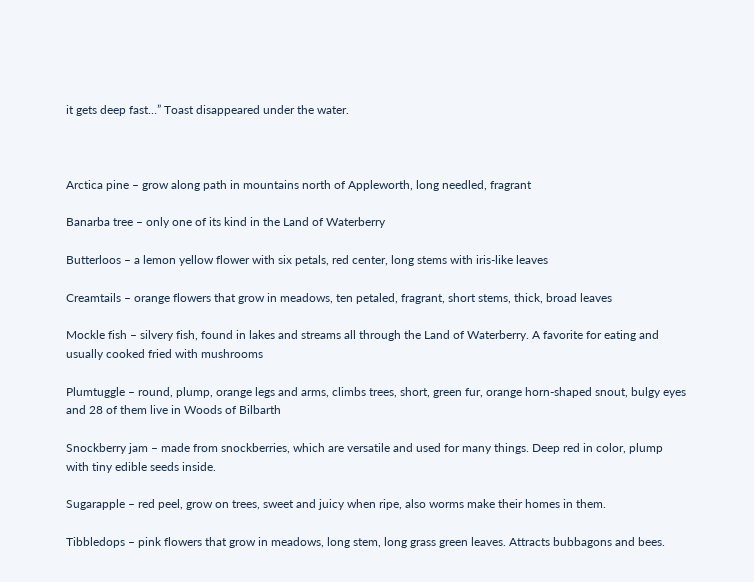it gets deep fast…” Toast disappeared under the water.



Arctica pine – grow along path in mountains north of Appleworth, long needled, fragrant

Banarba tree – only one of its kind in the Land of Waterberry

Butterloos – a lemon yellow flower with six petals, red center, long stems with iris-like leaves

Creamtails – orange flowers that grow in meadows, ten petaled, fragrant, short stems, thick, broad leaves

Mockle fish – silvery fish, found in lakes and streams all through the Land of Waterberry. A favorite for eating and usually cooked fried with mushrooms

Plumtuggle – round, plump, orange legs and arms, climbs trees, short, green fur, orange horn-shaped snout, bulgy eyes and 28 of them live in Woods of Bilbarth

Snockberry jam – made from snockberries, which are versatile and used for many things. Deep red in color, plump with tiny edible seeds inside.

Sugarapple – red peel, grow on trees, sweet and juicy when ripe, also worms make their homes in them.

Tibbledops – pink flowers that grow in meadows, long stem, long grass green leaves. Attracts bubbagons and bees.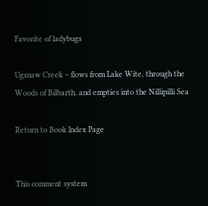Favorite of ladybugs

Ugsnaw Creek – flows from Lake Wite, through the Woods of Bilbarth, and empties into the Nillipilli Sea

Return to Book Index Page


This comment system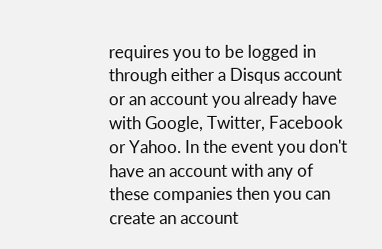requires you to be logged in through either a Disqus account or an account you already have with Google, Twitter, Facebook or Yahoo. In the event you don't have an account with any of these companies then you can create an account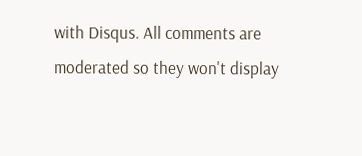with Disqus. All comments are moderated so they won't display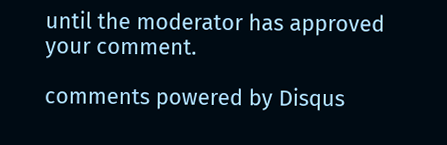until the moderator has approved your comment.

comments powered by Disqus